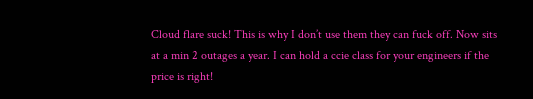Cloud flare suck! This is why I don’t use them they can fuck off. Now sits at a min 2 outages a year. I can hold a ccie class for your engineers if the price is right!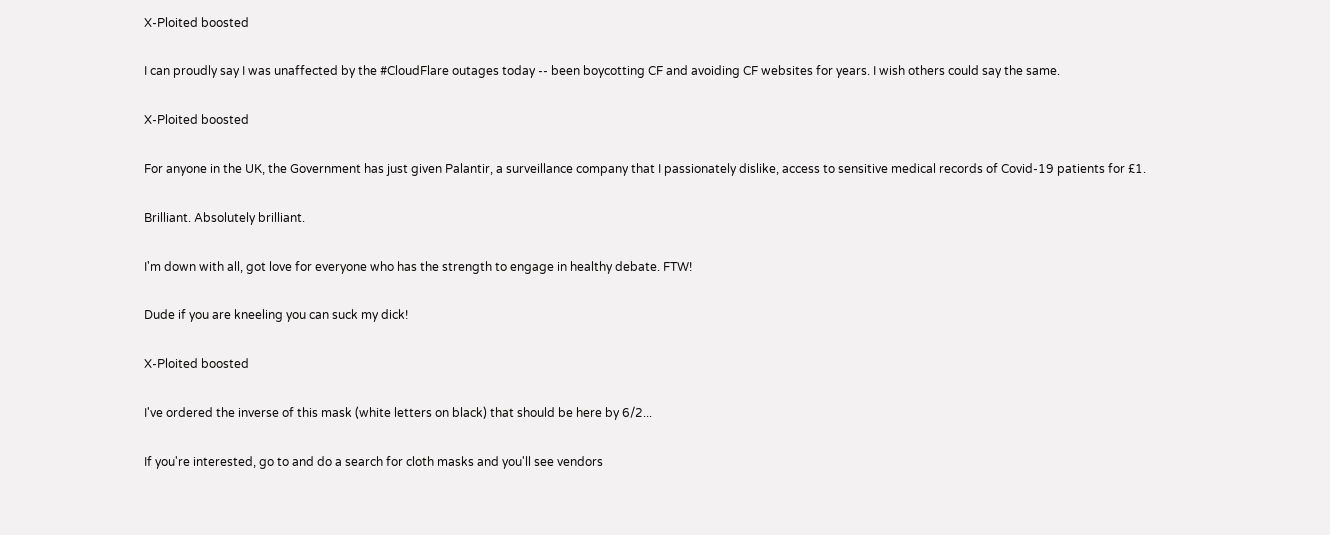X-Ploited boosted

I can proudly say I was unaffected by the #CloudFlare outages today -- been boycotting CF and avoiding CF websites for years. I wish others could say the same.

X-Ploited boosted

For anyone in the UK, the Government has just given Palantir, a surveillance company that I passionately dislike, access to sensitive medical records of Covid-19 patients for £1.

Brilliant. Absolutely brilliant.

I'm down with all, got love for everyone who has the strength to engage in healthy debate. FTW!

Dude if you are kneeling you can suck my dick!

X-Ploited boosted

I've ordered the inverse of this mask (white letters on black) that should be here by 6/2...

If you're interested, go to and do a search for cloth masks and you'll see vendors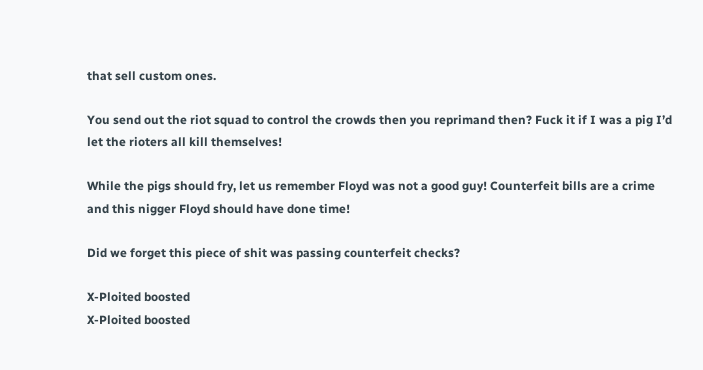that sell custom ones.

You send out the riot squad to control the crowds then you reprimand then? Fuck it if I was a pig I’d let the rioters all kill themselves!

While the pigs should fry, let us remember Floyd was not a good guy! Counterfeit bills are a crime and this nigger Floyd should have done time!

Did we forget this piece of shit was passing counterfeit checks?

X-Ploited boosted
X-Ploited boosted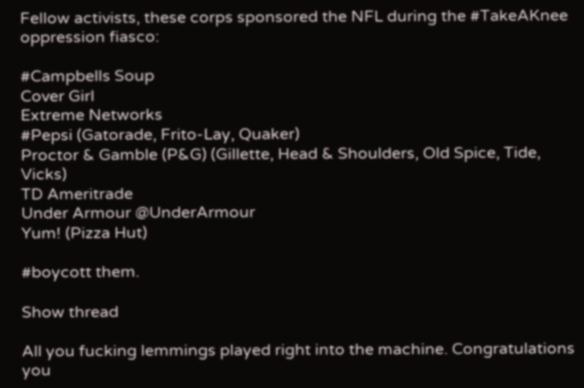Fellow activists, these corps sponsored the NFL during the #TakeAKnee oppression fiasco:

#Campbells Soup
Cover Girl
Extreme Networks
#Pepsi (Gatorade, Frito-Lay, Quaker)
Proctor & Gamble (P&G) (Gillette, Head & Shoulders, Old Spice, Tide, Vicks)
TD Ameritrade
Under Armour @UnderArmour
Yum! (Pizza Hut)

#boycott them.

Show thread

All you fucking lemmings played right into the machine. Congratulations you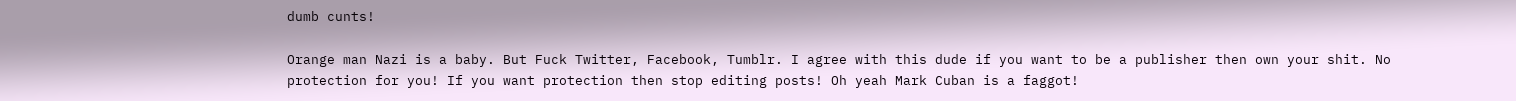dumb cunts!

Orange man Nazi is a baby. But Fuck Twitter, Facebook, Tumblr. I agree with this dude if you want to be a publisher then own your shit. No protection for you! If you want protection then stop editing posts! Oh yeah Mark Cuban is a faggot!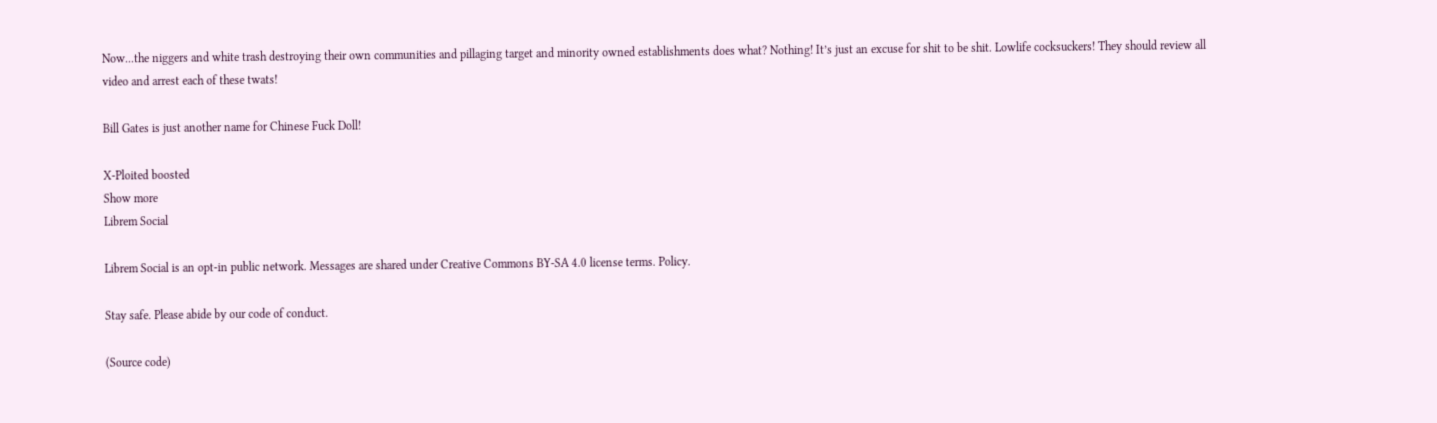Now...the niggers and white trash destroying their own communities and pillaging target and minority owned establishments does what? Nothing! It’s just an excuse for shit to be shit. Lowlife cocksuckers! They should review all video and arrest each of these twats!

Bill Gates is just another name for Chinese Fuck Doll!

X-Ploited boosted
Show more
Librem Social

Librem Social is an opt-in public network. Messages are shared under Creative Commons BY-SA 4.0 license terms. Policy.

Stay safe. Please abide by our code of conduct.

(Source code)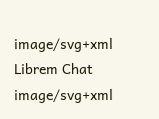image/svg+xml Librem Chat image/svg+xml